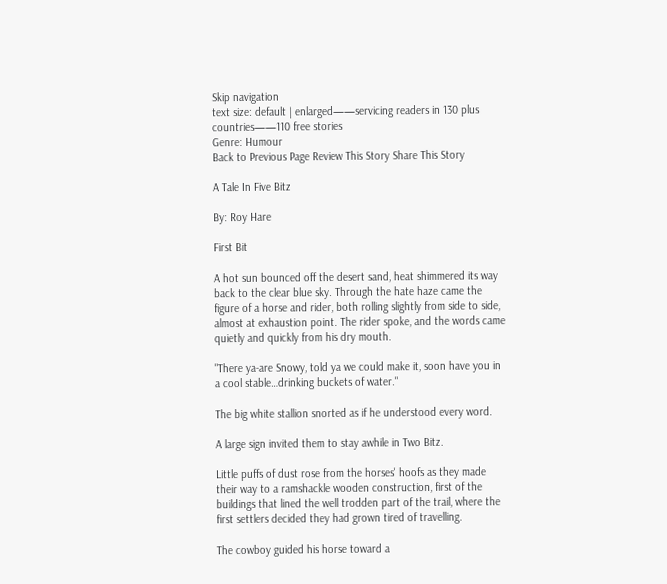Skip navigation
text size: default | enlarged——servicing readers in 130 plus countries——110 free stories
Genre: Humour
Back to Previous Page Review This Story Share This Story

A Tale In Five Bitz

By: Roy Hare

First Bit

A hot sun bounced off the desert sand, heat shimmered its way back to the clear blue sky. Through the hate haze came the figure of a horse and rider, both rolling slightly from side to side, almost at exhaustion point. The rider spoke, and the words came quietly and quickly from his dry mouth.

"There ya-are Snowy, told ya we could make it, soon have you in a cool stable…drinking buckets of water."

The big white stallion snorted as if he understood every word.

A large sign invited them to stay awhile in Two Bitz.

Little puffs of dust rose from the horses' hoofs as they made their way to a ramshackle wooden construction, first of the buildings that lined the well trodden part of the trail, where the first settlers decided they had grown tired of travelling.

The cowboy guided his horse toward a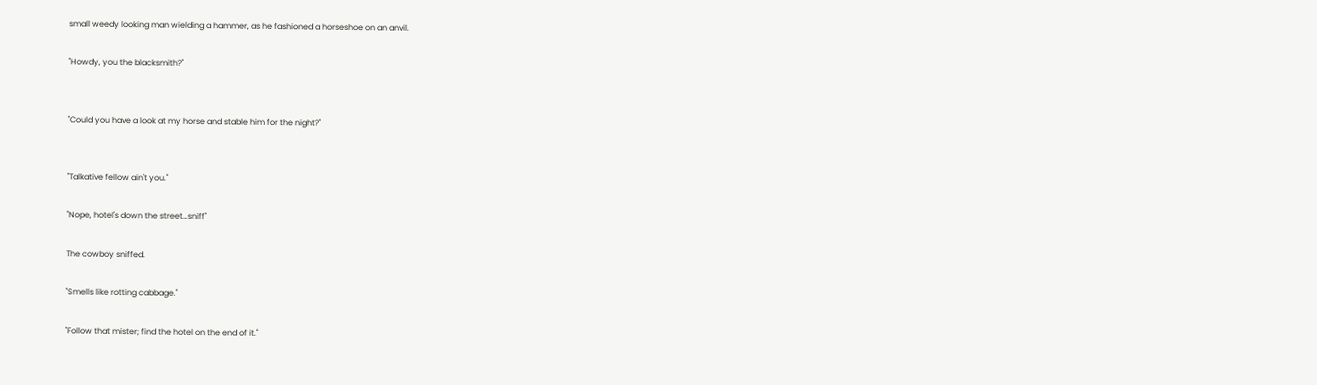small weedy looking man wielding a hammer, as he fashioned a horseshoe on an anvil.

"Howdy, you the blacksmith?"


"Could you have a look at my horse and stable him for the night?"


"Talkative fellow ain't you."

"Nope, hotel's down the street…sniff"

The cowboy sniffed.

"Smells like rotting cabbage."

"Follow that mister; find the hotel on the end of it."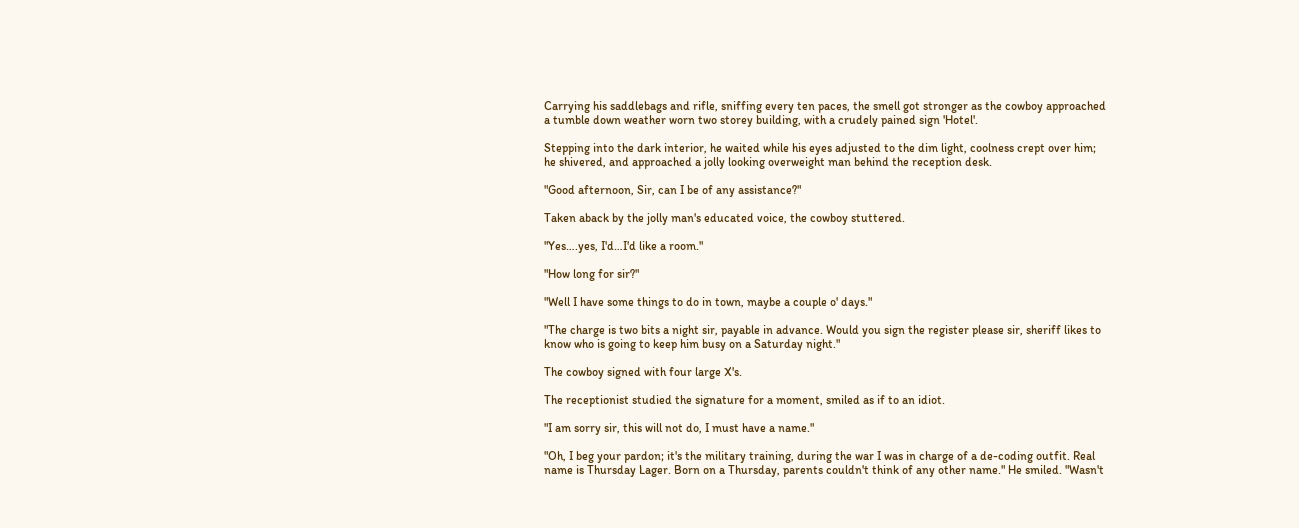Carrying his saddlebags and rifle, sniffing every ten paces, the smell got stronger as the cowboy approached a tumble down weather worn two storey building, with a crudely pained sign 'Hotel'.

Stepping into the dark interior, he waited while his eyes adjusted to the dim light, coolness crept over him; he shivered, and approached a jolly looking overweight man behind the reception desk.

"Good afternoon, Sir, can I be of any assistance?"

Taken aback by the jolly man's educated voice, the cowboy stuttered.

"Yes….yes, I'd…I'd like a room."

"How long for sir?"

"Well I have some things to do in town, maybe a couple o' days."

"The charge is two bits a night sir, payable in advance. Would you sign the register please sir, sheriff likes to know who is going to keep him busy on a Saturday night."

The cowboy signed with four large X's.

The receptionist studied the signature for a moment, smiled as if to an idiot.

"I am sorry sir, this will not do, I must have a name."

"Oh, I beg your pardon; it's the military training, during the war I was in charge of a de-coding outfit. Real name is Thursday Lager. Born on a Thursday, parents couldn't think of any other name." He smiled. "Wasn't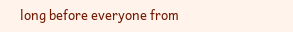long before everyone from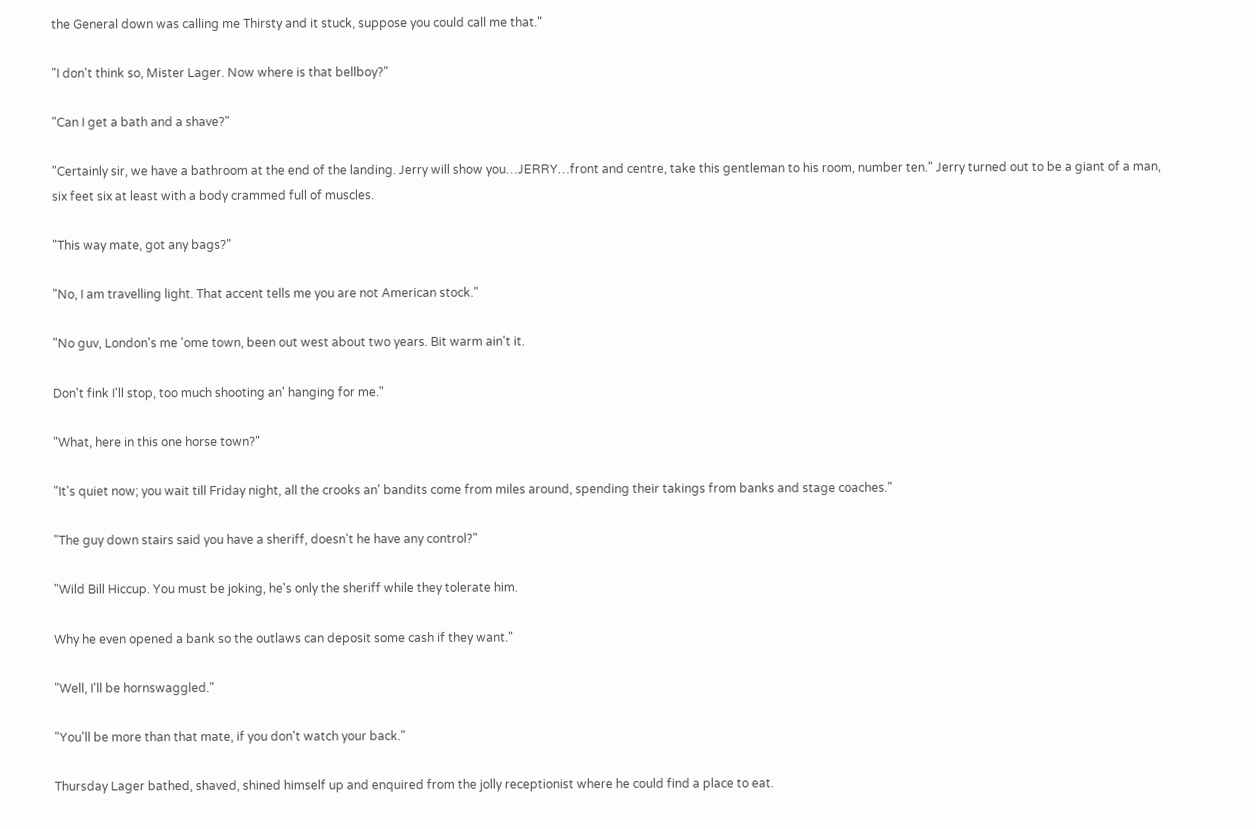the General down was calling me Thirsty and it stuck, suppose you could call me that."

"I don't think so, Mister Lager. Now where is that bellboy?"

"Can I get a bath and a shave?"

"Certainly sir, we have a bathroom at the end of the landing. Jerry will show you…JERRY…front and centre, take this gentleman to his room, number ten." Jerry turned out to be a giant of a man, six feet six at least with a body crammed full of muscles.

"This way mate, got any bags?"

"No, I am travelling light. That accent tells me you are not American stock."

"No guv, London's me 'ome town, been out west about two years. Bit warm ain't it.

Don't fink I'll stop, too much shooting an' hanging for me."

"What, here in this one horse town?"

"It's quiet now; you wait till Friday night, all the crooks an' bandits come from miles around, spending their takings from banks and stage coaches."

"The guy down stairs said you have a sheriff, doesn't he have any control?"

"Wild Bill Hiccup. You must be joking, he's only the sheriff while they tolerate him.

Why he even opened a bank so the outlaws can deposit some cash if they want."

"Well, I'll be hornswaggled."

"You'll be more than that mate, if you don't watch your back."

Thursday Lager bathed, shaved, shined himself up and enquired from the jolly receptionist where he could find a place to eat.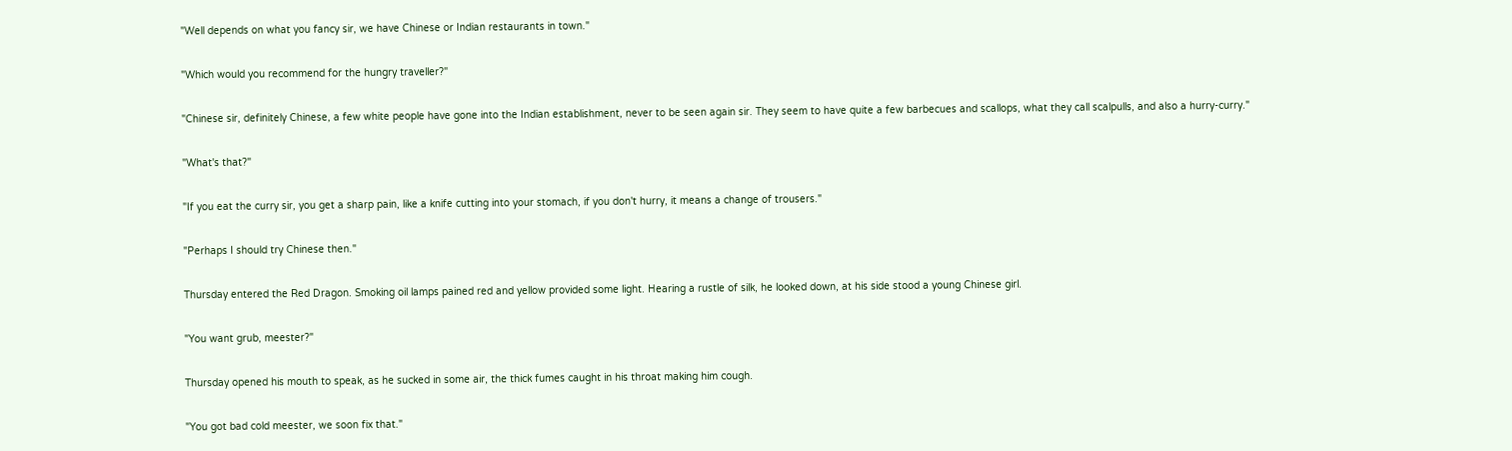"Well depends on what you fancy sir, we have Chinese or Indian restaurants in town."

"Which would you recommend for the hungry traveller?"

"Chinese sir, definitely Chinese, a few white people have gone into the Indian establishment, never to be seen again sir. They seem to have quite a few barbecues and scallops, what they call scalpulls, and also a hurry-curry."

"What's that?"

"If you eat the curry sir, you get a sharp pain, like a knife cutting into your stomach, if you don't hurry, it means a change of trousers."

"Perhaps I should try Chinese then."

Thursday entered the Red Dragon. Smoking oil lamps pained red and yellow provided some light. Hearing a rustle of silk, he looked down, at his side stood a young Chinese girl.

"You want grub, meester?"

Thursday opened his mouth to speak, as he sucked in some air, the thick fumes caught in his throat making him cough.

"You got bad cold meester, we soon fix that."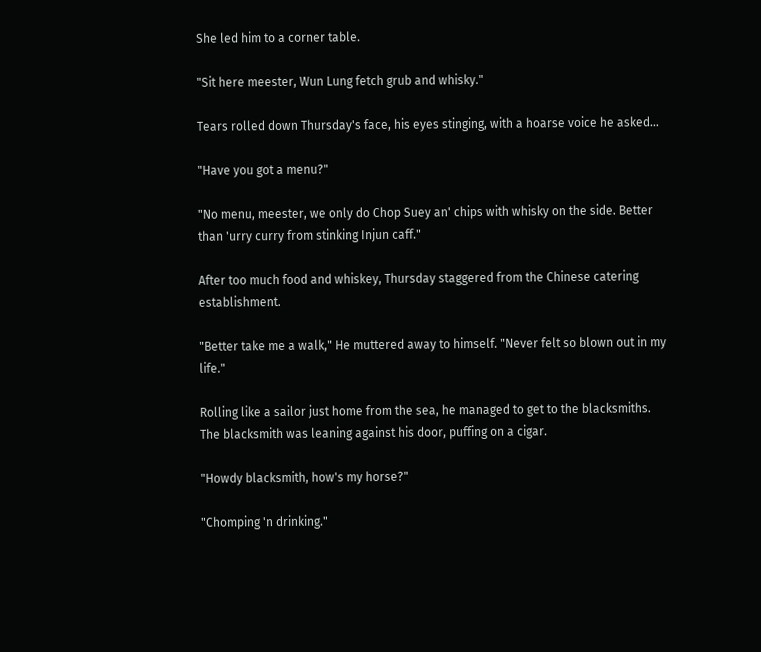She led him to a corner table.

"Sit here meester, Wun Lung fetch grub and whisky."

Tears rolled down Thursday's face, his eyes stinging, with a hoarse voice he asked…

"Have you got a menu?"

"No menu, meester, we only do Chop Suey an' chips with whisky on the side. Better than 'urry curry from stinking Injun caff."

After too much food and whiskey, Thursday staggered from the Chinese catering establishment.

"Better take me a walk," He muttered away to himself. "Never felt so blown out in my life."

Rolling like a sailor just home from the sea, he managed to get to the blacksmiths. The blacksmith was leaning against his door, puffing on a cigar.

"Howdy blacksmith, how's my horse?"

"Chomping 'n drinking."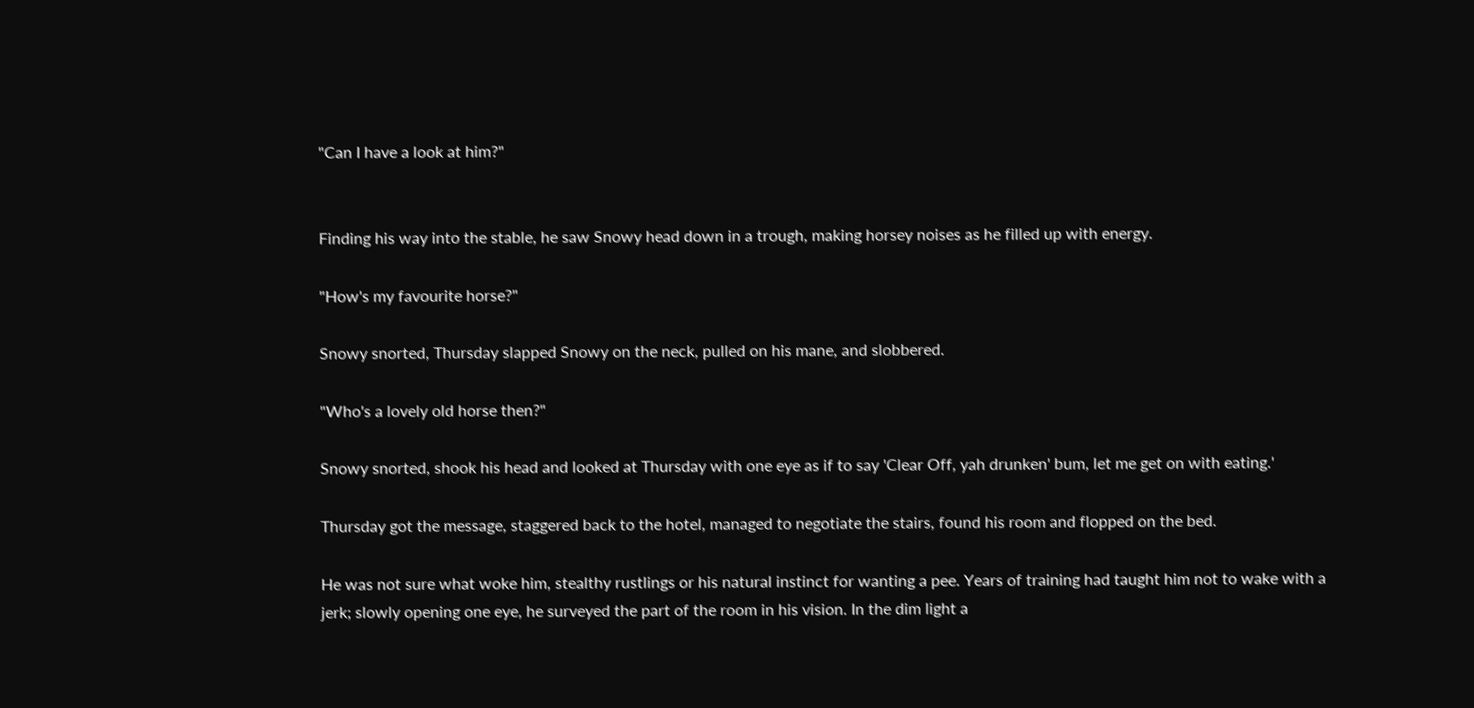"Can I have a look at him?"


Finding his way into the stable, he saw Snowy head down in a trough, making horsey noises as he filled up with energy.

"How's my favourite horse?"

Snowy snorted, Thursday slapped Snowy on the neck, pulled on his mane, and slobbered.

"Who's a lovely old horse then?"

Snowy snorted, shook his head and looked at Thursday with one eye as if to say 'Clear Off, yah drunken' bum, let me get on with eating.'

Thursday got the message, staggered back to the hotel, managed to negotiate the stairs, found his room and flopped on the bed.

He was not sure what woke him, stealthy rustlings or his natural instinct for wanting a pee. Years of training had taught him not to wake with a jerk; slowly opening one eye, he surveyed the part of the room in his vision. In the dim light a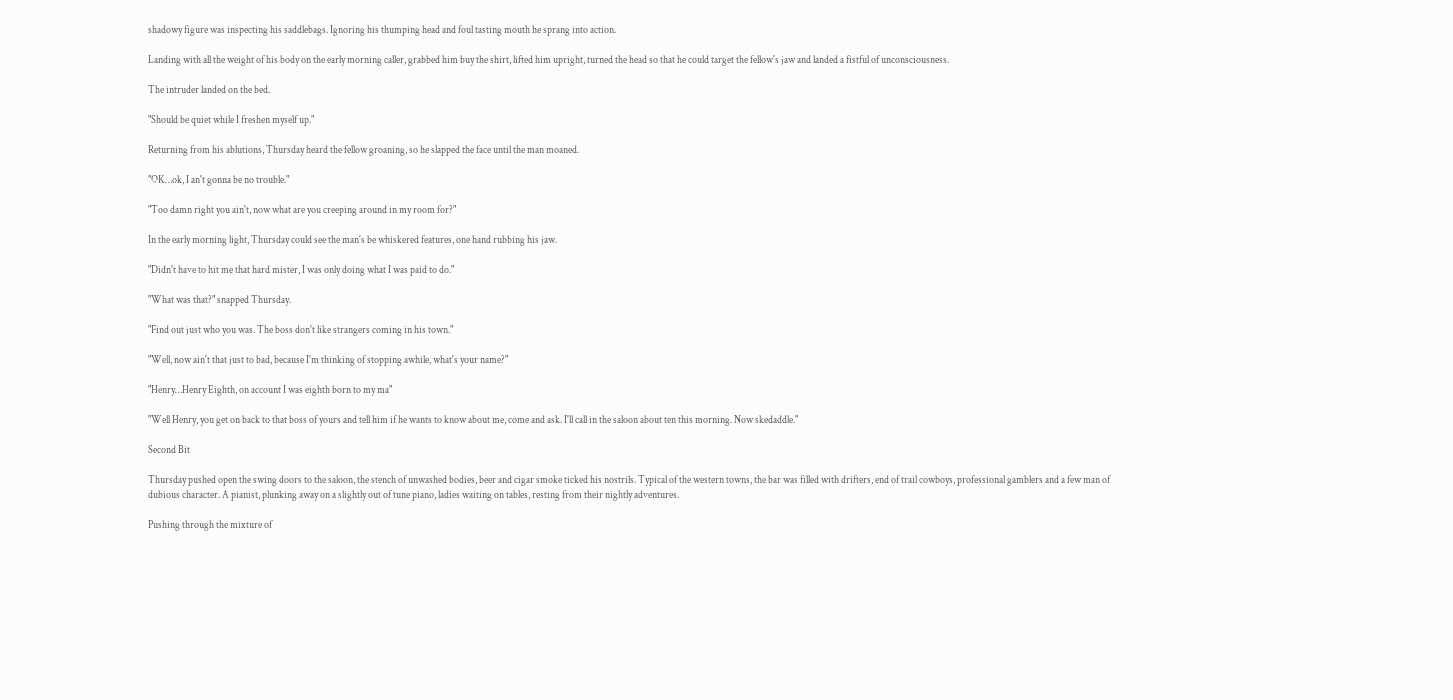shadowy figure was inspecting his saddlebags. Ignoring his thumping head and foul tasting mouth he sprang into action.

Landing with all the weight of his body on the early morning caller, grabbed him buy the shirt, lifted him upright, turned the head so that he could target the fellow's jaw and landed a fistful of unconsciousness.

The intruder landed on the bed.

"Should be quiet while I freshen myself up."

Returning from his ablutions, Thursday heard the fellow groaning, so he slapped the face until the man moaned.

"OK…ok, I an't gonna be no trouble."

"Too damn right you ain't, now what are you creeping around in my room for?"

In the early morning light, Thursday could see the man's be whiskered features, one hand rubbing his jaw.

"Didn't have to hit me that hard mister, I was only doing what I was paid to do."

"What was that?" snapped Thursday.

"Find out just who you was. The boss don't like strangers coming in his town."

"Well, now ain't that just to bad, because I'm thinking of stopping awhile, what's your name?"

"Henry…Henry Eighth, on account I was eighth born to my ma"

"Well Henry, you get on back to that boss of yours and tell him if he wants to know about me, come and ask. I'll call in the saloon about ten this morning. Now skedaddle."

Second Bit

Thursday pushed open the swing doors to the saloon, the stench of unwashed bodies, beer and cigar smoke ticked his nostrils. Typical of the western towns, the bar was filled with drifters, end of trail cowboys, professional gamblers and a few man of dubious character. A pianist, plunking away on a slightly out of tune piano, ladies waiting on tables, resting from their nightly adventures.

Pushing through the mixture of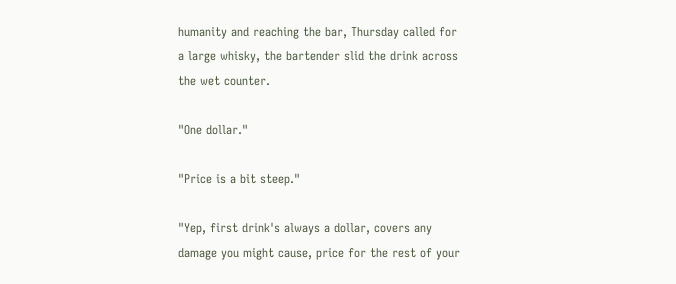humanity and reaching the bar, Thursday called for a large whisky, the bartender slid the drink across the wet counter.

"One dollar."

"Price is a bit steep."

"Yep, first drink's always a dollar, covers any damage you might cause, price for the rest of your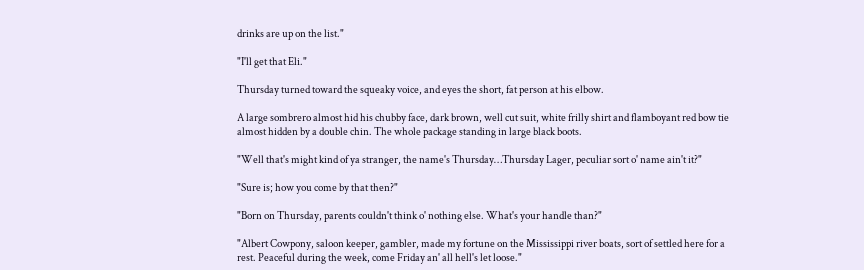drinks are up on the list."

"I'll get that Eli."

Thursday turned toward the squeaky voice, and eyes the short, fat person at his elbow.

A large sombrero almost hid his chubby face, dark brown, well cut suit, white frilly shirt and flamboyant red bow tie almost hidden by a double chin. The whole package standing in large black boots.

"Well that's might kind of ya stranger, the name's Thursday…Thursday Lager, peculiar sort o' name ain't it?"

"Sure is; how you come by that then?"

"Born on Thursday, parents couldn't think o' nothing else. What's your handle than?"

"Albert Cowpony, saloon keeper, gambler, made my fortune on the Mississippi river boats, sort of settled here for a rest. Peaceful during the week, come Friday an' all hell's let loose."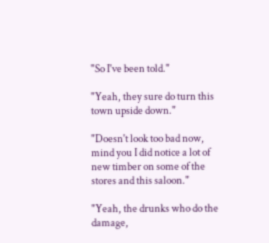"So I've been told."

"Yeah, they sure do turn this town upside down."

"Doesn't look too bad now, mind you I did notice a lot of new timber on some of the stores and this saloon."

"Yeah, the drunks who do the damage,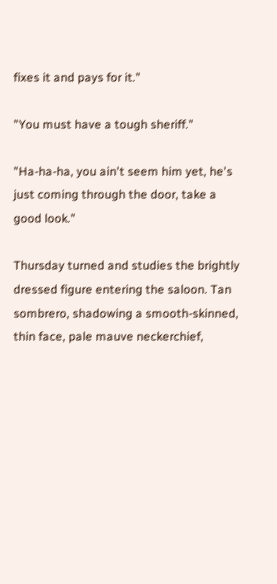fixes it and pays for it."

"You must have a tough sheriff."

"Ha-ha-ha, you ain't seem him yet, he's just coming through the door, take a good look."

Thursday turned and studies the brightly dressed figure entering the saloon. Tan sombrero, shadowing a smooth-skinned, thin face, pale mauve neckerchief,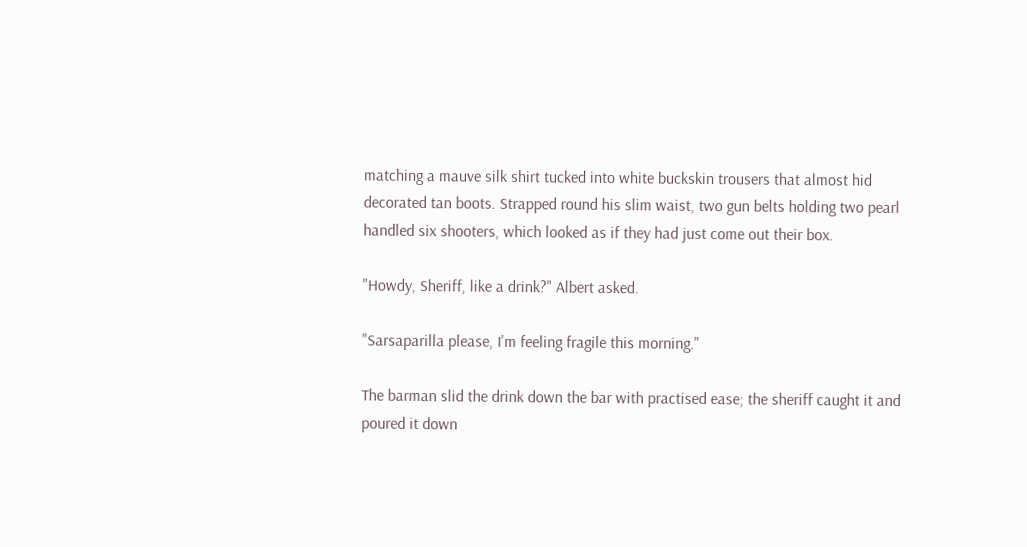matching a mauve silk shirt tucked into white buckskin trousers that almost hid decorated tan boots. Strapped round his slim waist, two gun belts holding two pearl handled six shooters, which looked as if they had just come out their box.

"Howdy, Sheriff, like a drink?" Albert asked.

"Sarsaparilla please, I'm feeling fragile this morning."

The barman slid the drink down the bar with practised ease; the sheriff caught it and poured it down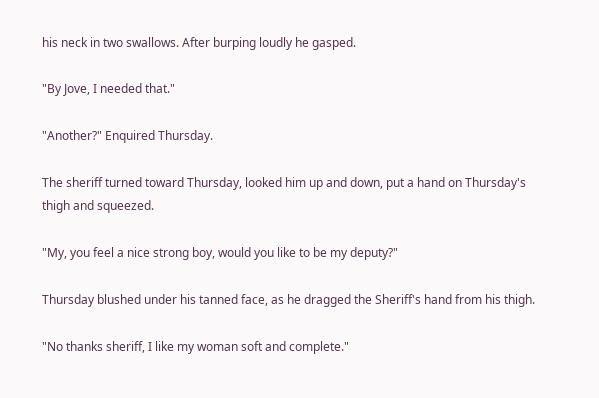his neck in two swallows. After burping loudly he gasped.

"By Jove, I needed that."

"Another?" Enquired Thursday.

The sheriff turned toward Thursday, looked him up and down, put a hand on Thursday's thigh and squeezed.

"My, you feel a nice strong boy, would you like to be my deputy?"

Thursday blushed under his tanned face, as he dragged the Sheriff's hand from his thigh.

"No thanks sheriff, I like my woman soft and complete."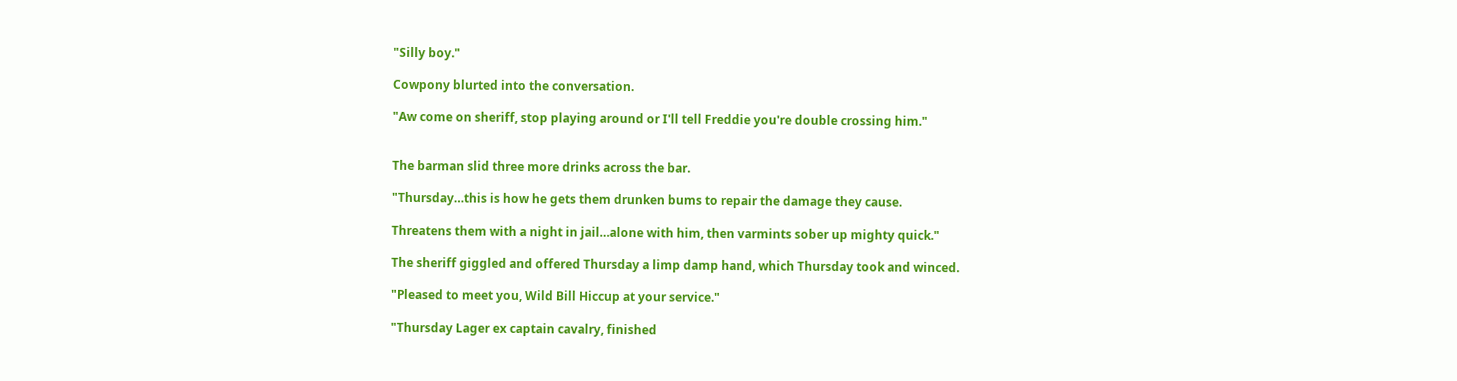"Silly boy."

Cowpony blurted into the conversation.

"Aw come on sheriff, stop playing around or I'll tell Freddie you're double crossing him."


The barman slid three more drinks across the bar.

"Thursday…this is how he gets them drunken bums to repair the damage they cause.

Threatens them with a night in jail…alone with him, then varmints sober up mighty quick."

The sheriff giggled and offered Thursday a limp damp hand, which Thursday took and winced.

"Pleased to meet you, Wild Bill Hiccup at your service."

"Thursday Lager ex captain cavalry, finished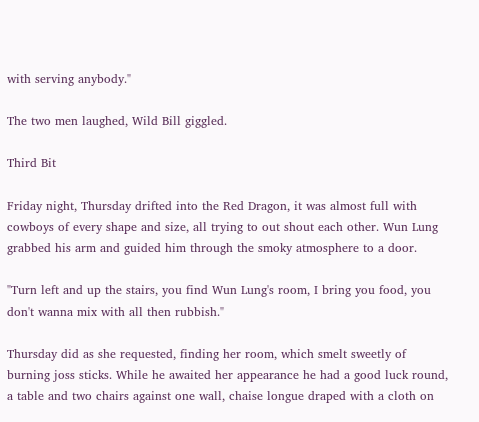with serving anybody."

The two men laughed, Wild Bill giggled.

Third Bit

Friday night, Thursday drifted into the Red Dragon, it was almost full with cowboys of every shape and size, all trying to out shout each other. Wun Lung grabbed his arm and guided him through the smoky atmosphere to a door.

"Turn left and up the stairs, you find Wun Lung's room, I bring you food, you don't wanna mix with all then rubbish."

Thursday did as she requested, finding her room, which smelt sweetly of burning joss sticks. While he awaited her appearance he had a good luck round, a table and two chairs against one wall, chaise longue draped with a cloth on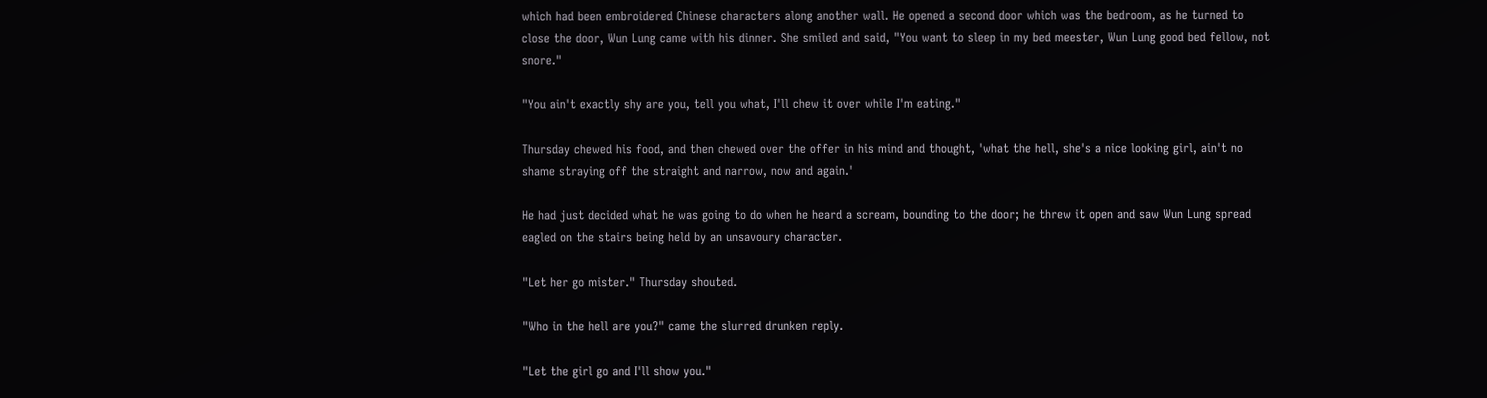which had been embroidered Chinese characters along another wall. He opened a second door which was the bedroom, as he turned to close the door, Wun Lung came with his dinner. She smiled and said, "You want to sleep in my bed meester, Wun Lung good bed fellow, not snore."

"You ain't exactly shy are you, tell you what, I'll chew it over while I'm eating."

Thursday chewed his food, and then chewed over the offer in his mind and thought, 'what the hell, she's a nice looking girl, ain't no shame straying off the straight and narrow, now and again.'

He had just decided what he was going to do when he heard a scream, bounding to the door; he threw it open and saw Wun Lung spread eagled on the stairs being held by an unsavoury character.

"Let her go mister." Thursday shouted.

"Who in the hell are you?" came the slurred drunken reply.

"Let the girl go and I'll show you."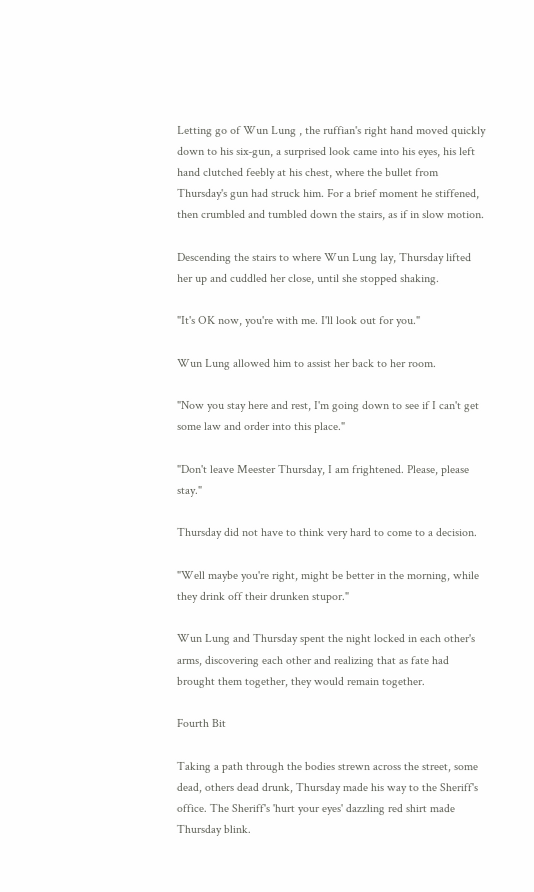Letting go of Wun Lung , the ruffian's right hand moved quickly down to his six-gun, a surprised look came into his eyes, his left hand clutched feebly at his chest, where the bullet from Thursday's gun had struck him. For a brief moment he stiffened, then crumbled and tumbled down the stairs, as if in slow motion.

Descending the stairs to where Wun Lung lay, Thursday lifted her up and cuddled her close, until she stopped shaking.

"It's OK now, you're with me. I'll look out for you."

Wun Lung allowed him to assist her back to her room.

"Now you stay here and rest, I'm going down to see if I can't get some law and order into this place."

"Don't leave Meester Thursday, I am frightened. Please, please stay."

Thursday did not have to think very hard to come to a decision.

"Well maybe you're right, might be better in the morning, while they drink off their drunken stupor."

Wun Lung and Thursday spent the night locked in each other's arms, discovering each other and realizing that as fate had brought them together, they would remain together.

Fourth Bit

Taking a path through the bodies strewn across the street, some dead, others dead drunk, Thursday made his way to the Sheriff's office. The Sheriff's 'hurt your eyes' dazzling red shirt made Thursday blink.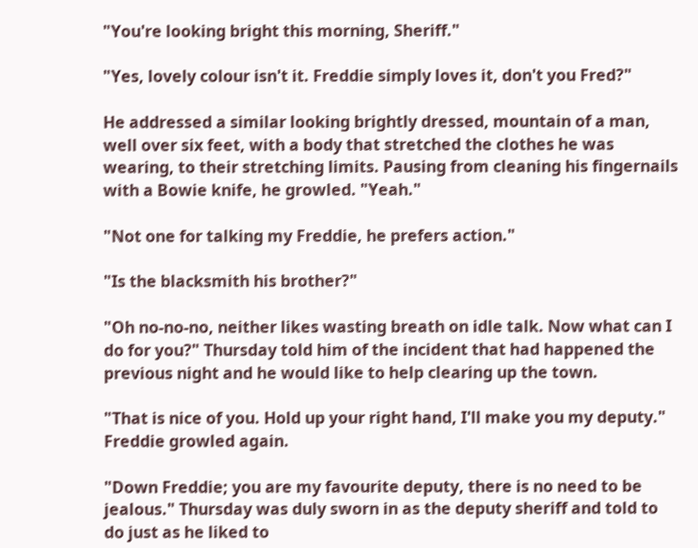"You're looking bright this morning, Sheriff."

"Yes, lovely colour isn't it. Freddie simply loves it, don't you Fred?"

He addressed a similar looking brightly dressed, mountain of a man, well over six feet, with a body that stretched the clothes he was wearing, to their stretching limits. Pausing from cleaning his fingernails with a Bowie knife, he growled. "Yeah."

"Not one for talking my Freddie, he prefers action."

"Is the blacksmith his brother?"

"Oh no-no-no, neither likes wasting breath on idle talk. Now what can I do for you?" Thursday told him of the incident that had happened the previous night and he would like to help clearing up the town.

"That is nice of you. Hold up your right hand, I'll make you my deputy." Freddie growled again.

"Down Freddie; you are my favourite deputy, there is no need to be jealous." Thursday was duly sworn in as the deputy sheriff and told to do just as he liked to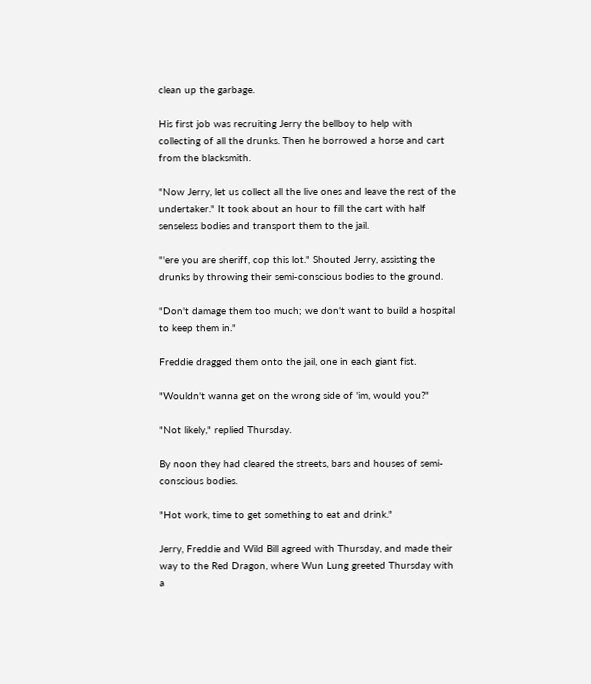clean up the garbage.

His first job was recruiting Jerry the bellboy to help with collecting of all the drunks. Then he borrowed a horse and cart from the blacksmith.

"Now Jerry, let us collect all the live ones and leave the rest of the undertaker." It took about an hour to fill the cart with half senseless bodies and transport them to the jail.

"'ere you are sheriff, cop this lot." Shouted Jerry, assisting the drunks by throwing their semi-conscious bodies to the ground.

"Don't damage them too much; we don't want to build a hospital to keep them in."

Freddie dragged them onto the jail, one in each giant fist.

"Wouldn't wanna get on the wrong side of 'im, would you?"

"Not likely," replied Thursday.

By noon they had cleared the streets, bars and houses of semi-conscious bodies.

"Hot work, time to get something to eat and drink."

Jerry, Freddie and Wild Bill agreed with Thursday, and made their way to the Red Dragon, where Wun Lung greeted Thursday with a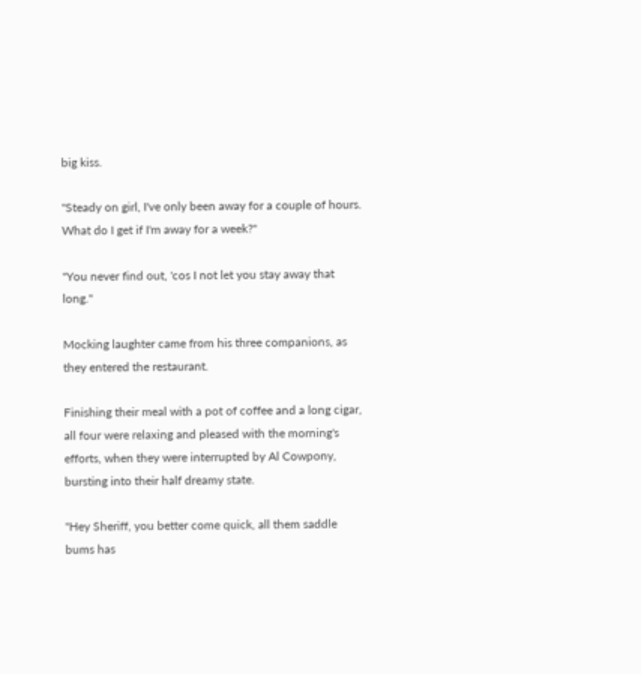big kiss.

"Steady on girl, I've only been away for a couple of hours. What do I get if I'm away for a week?"

"You never find out, 'cos I not let you stay away that long."

Mocking laughter came from his three companions, as they entered the restaurant.

Finishing their meal with a pot of coffee and a long cigar, all four were relaxing and pleased with the morning's efforts, when they were interrupted by Al Cowpony, bursting into their half dreamy state.

"Hey Sheriff, you better come quick, all them saddle bums has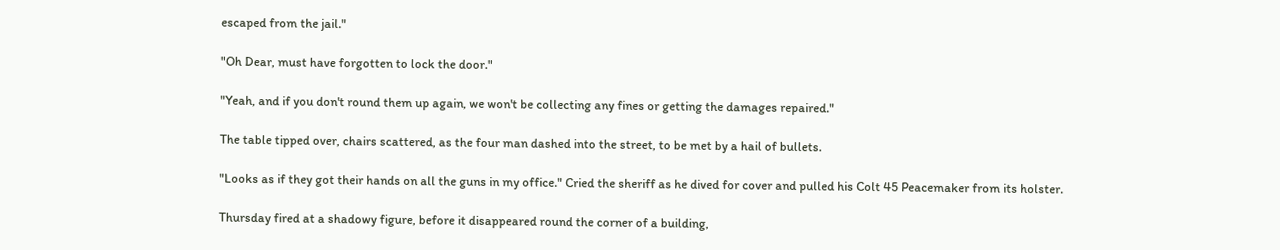escaped from the jail."

"Oh Dear, must have forgotten to lock the door."

"Yeah, and if you don't round them up again, we won't be collecting any fines or getting the damages repaired."

The table tipped over, chairs scattered, as the four man dashed into the street, to be met by a hail of bullets.

"Looks as if they got their hands on all the guns in my office." Cried the sheriff as he dived for cover and pulled his Colt 45 Peacemaker from its holster.

Thursday fired at a shadowy figure, before it disappeared round the corner of a building,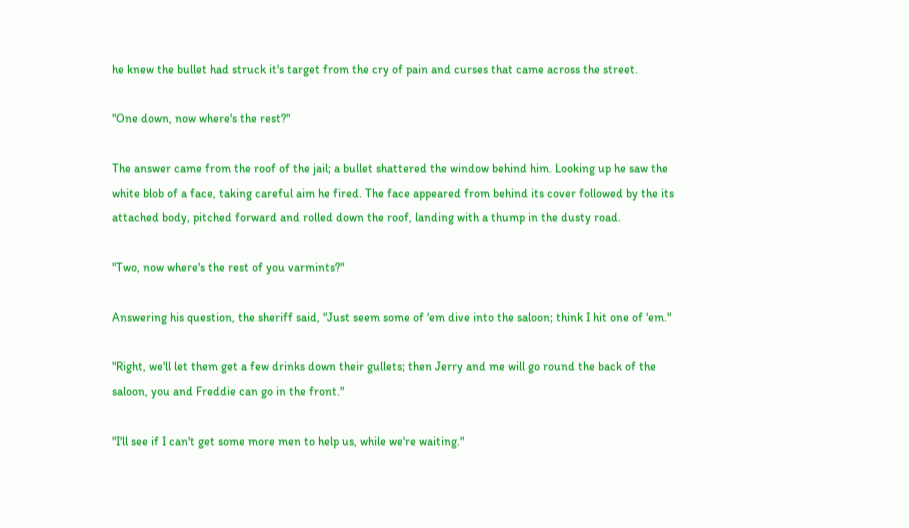he knew the bullet had struck it's target from the cry of pain and curses that came across the street.

"One down, now where's the rest?"

The answer came from the roof of the jail; a bullet shattered the window behind him. Looking up he saw the white blob of a face, taking careful aim he fired. The face appeared from behind its cover followed by the its attached body, pitched forward and rolled down the roof, landing with a thump in the dusty road.

"Two, now where's the rest of you varmints?"

Answering his question, the sheriff said, "Just seem some of 'em dive into the saloon; think I hit one of 'em."

"Right, we'll let them get a few drinks down their gullets; then Jerry and me will go round the back of the saloon, you and Freddie can go in the front."

"I'll see if I can't get some more men to help us, while we're waiting."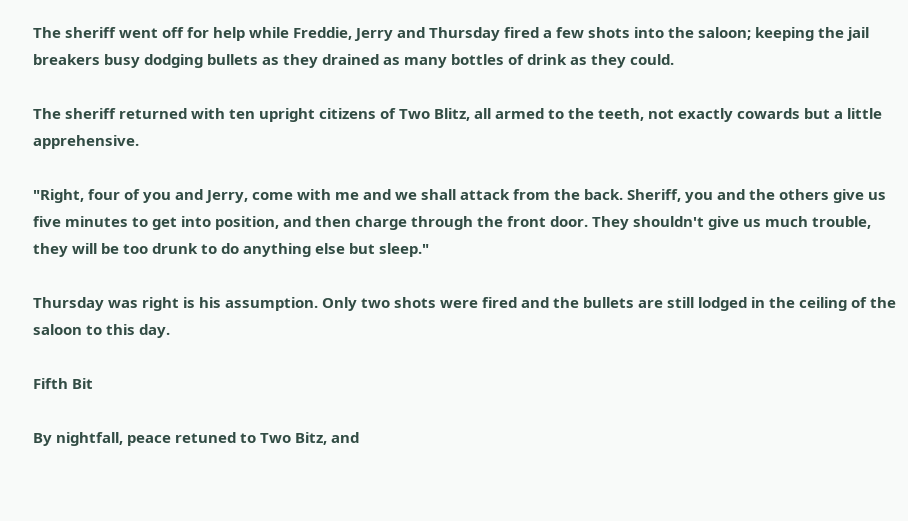The sheriff went off for help while Freddie, Jerry and Thursday fired a few shots into the saloon; keeping the jail breakers busy dodging bullets as they drained as many bottles of drink as they could.

The sheriff returned with ten upright citizens of Two Blitz, all armed to the teeth, not exactly cowards but a little apprehensive.

"Right, four of you and Jerry, come with me and we shall attack from the back. Sheriff, you and the others give us five minutes to get into position, and then charge through the front door. They shouldn't give us much trouble, they will be too drunk to do anything else but sleep."

Thursday was right is his assumption. Only two shots were fired and the bullets are still lodged in the ceiling of the saloon to this day.

Fifth Bit

By nightfall, peace retuned to Two Bitz, and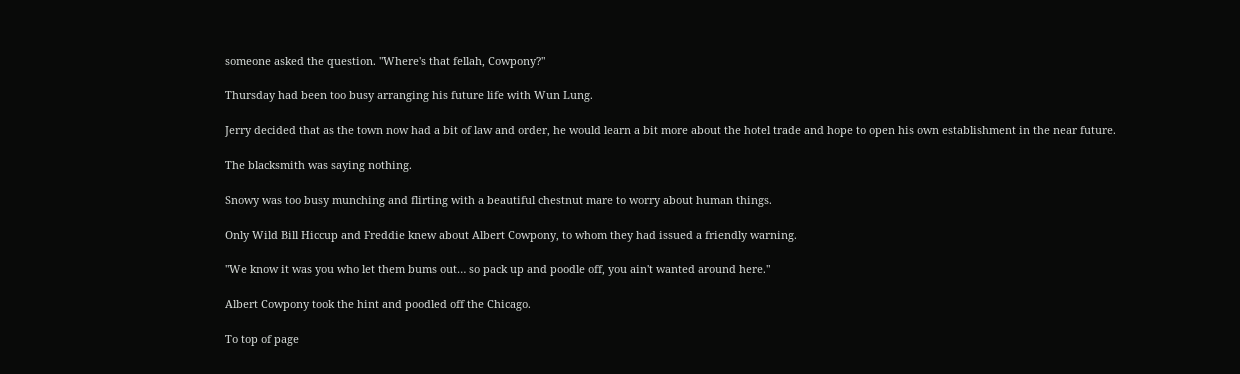someone asked the question. "Where's that fellah, Cowpony?"

Thursday had been too busy arranging his future life with Wun Lung.

Jerry decided that as the town now had a bit of law and order, he would learn a bit more about the hotel trade and hope to open his own establishment in the near future.

The blacksmith was saying nothing.

Snowy was too busy munching and flirting with a beautiful chestnut mare to worry about human things.

Only Wild Bill Hiccup and Freddie knew about Albert Cowpony, to whom they had issued a friendly warning.

"We know it was you who let them bums out… so pack up and poodle off, you ain't wanted around here."

Albert Cowpony took the hint and poodled off the Chicago.

To top of page